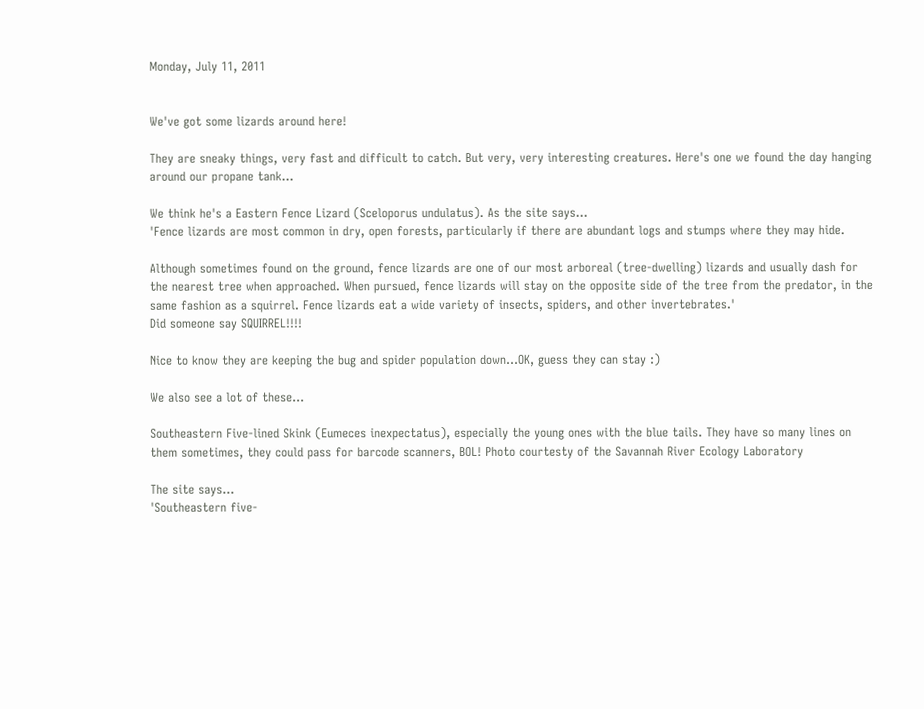Monday, July 11, 2011


We've got some lizards around here!

They are sneaky things, very fast and difficult to catch. But very, very interesting creatures. Here's one we found the day hanging around our propane tank...

We think he's a Eastern Fence Lizard (Sceloporus undulatus). As the site says...
'Fence lizards are most common in dry, open forests, particularly if there are abundant logs and stumps where they may hide.

Although sometimes found on the ground, fence lizards are one of our most arboreal (tree-dwelling) lizards and usually dash for the nearest tree when approached. When pursued, fence lizards will stay on the opposite side of the tree from the predator, in the same fashion as a squirrel. Fence lizards eat a wide variety of insects, spiders, and other invertebrates.'
Did someone say SQUIRREL!!!!

Nice to know they are keeping the bug and spider population down...OK, guess they can stay :)

We also see a lot of these...

Southeastern Five-lined Skink (Eumeces inexpectatus), especially the young ones with the blue tails. They have so many lines on them sometimes, they could pass for barcode scanners, BOL! Photo courtesty of the Savannah River Ecology Laboratory

The site says...
'Southeastern five-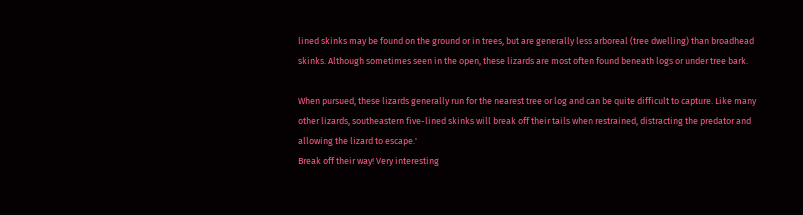lined skinks may be found on the ground or in trees, but are generally less arboreal (tree dwelling) than broadhead skinks. Although sometimes seen in the open, these lizards are most often found beneath logs or under tree bark.

When pursued, these lizards generally run for the nearest tree or log and can be quite difficult to capture. Like many other lizards, southeastern five-lined skinks will break off their tails when restrained, distracting the predator and allowing the lizard to escape.'
Break off their way! Very interesting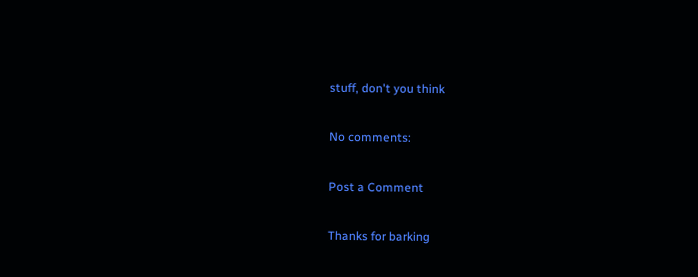stuff, don't you think

No comments:

Post a Comment

Thanks for barking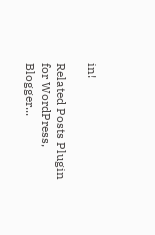in!

Related Posts Plugin for WordPress, Blogger...